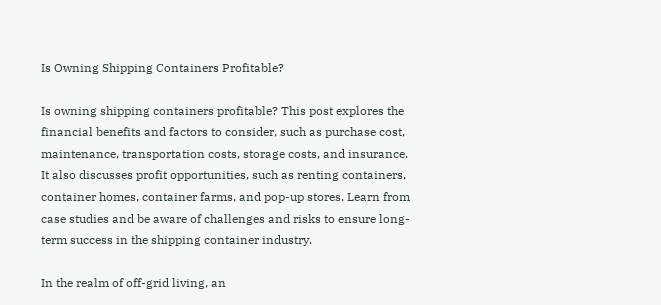Is Owning Shipping Containers Profitable?

Is owning shipping containers profitable? This post explores the financial benefits and factors to consider, such as purchase cost, maintenance, transportation costs, storage costs, and insurance. It also discusses profit opportunities, such as renting containers, container homes, container farms, and pop-up stores. Learn from case studies and be aware of challenges and risks to ensure long-term success in the shipping container industry.

In the realm of off-grid living, an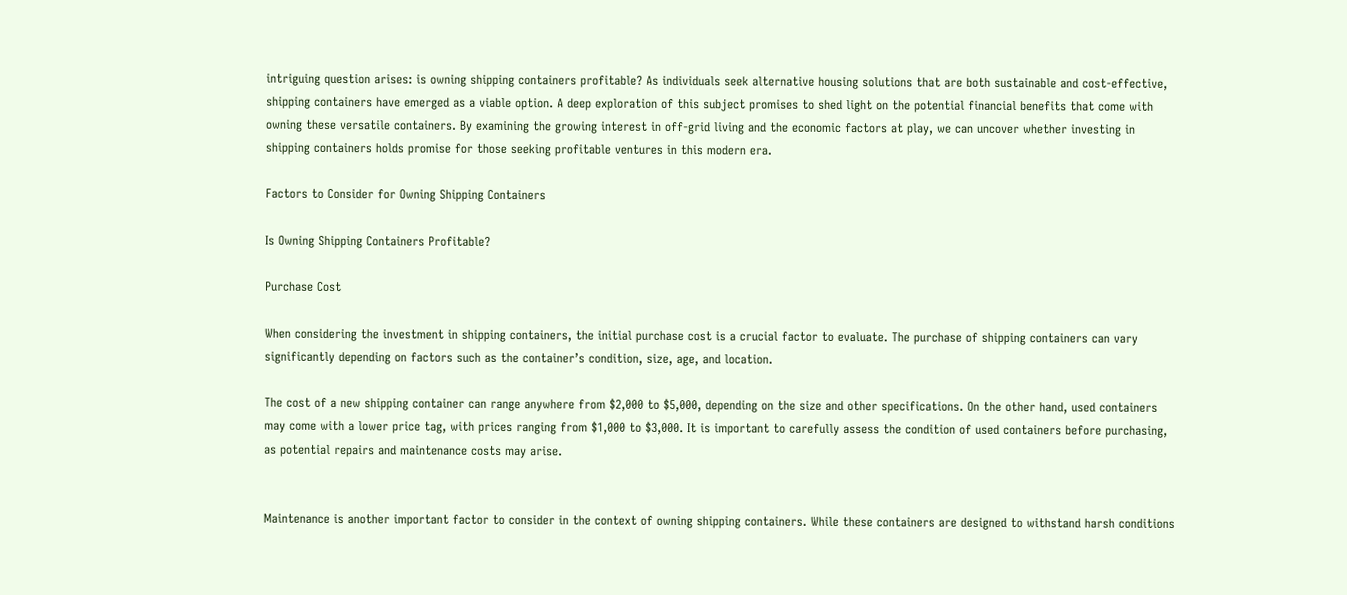intriguing question arises: is owning shipping containers profitable? As individuals seek alternative housing solutions that are both sustainable and cost-effective, shipping containers have emerged as a viable option. A deep exploration of this subject promises to shed light on the potential financial benefits that come with owning these versatile containers. By examining the growing interest in off-grid living and the economic factors at play, we can uncover whether investing in shipping containers holds promise for those seeking profitable ventures in this modern era.

Factors to Consider for Owning Shipping Containers

Is Owning Shipping Containers Profitable?

Purchase Cost

When considering the investment in shipping containers, the initial purchase cost is a crucial factor to evaluate. The purchase of shipping containers can vary significantly depending on factors such as the container’s condition, size, age, and location.

The cost of a new shipping container can range anywhere from $2,000 to $5,000, depending on the size and other specifications. On the other hand, used containers may come with a lower price tag, with prices ranging from $1,000 to $3,000. It is important to carefully assess the condition of used containers before purchasing, as potential repairs and maintenance costs may arise.


Maintenance is another important factor to consider in the context of owning shipping containers. While these containers are designed to withstand harsh conditions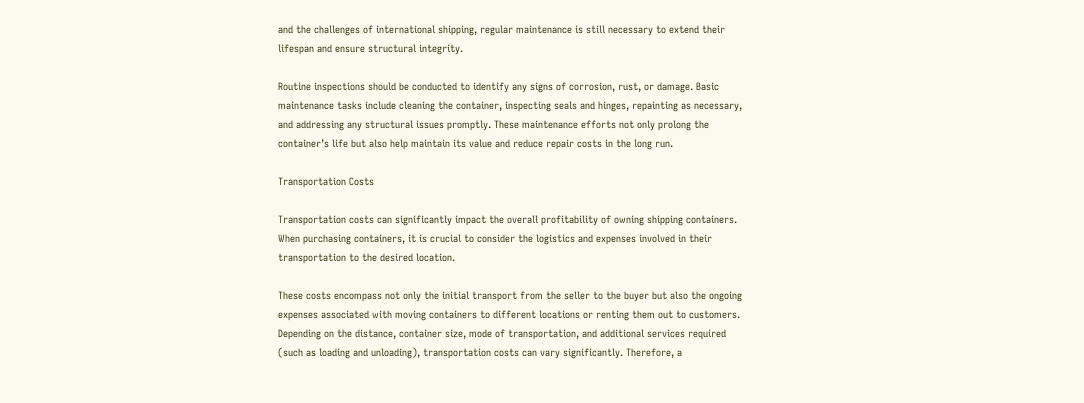and the challenges of international shipping, regular maintenance is still necessary to extend their lifespan and ensure structural integrity.

Routine inspections should be conducted to identify any signs of corrosion, rust, or damage. Basic maintenance tasks include cleaning the container, inspecting seals and hinges, repainting as necessary, and addressing any structural issues promptly. These maintenance efforts not only prolong the container’s life but also help maintain its value and reduce repair costs in the long run.

Transportation Costs

Transportation costs can significantly impact the overall profitability of owning shipping containers. When purchasing containers, it is crucial to consider the logistics and expenses involved in their transportation to the desired location.

These costs encompass not only the initial transport from the seller to the buyer but also the ongoing expenses associated with moving containers to different locations or renting them out to customers. Depending on the distance, container size, mode of transportation, and additional services required (such as loading and unloading), transportation costs can vary significantly. Therefore, a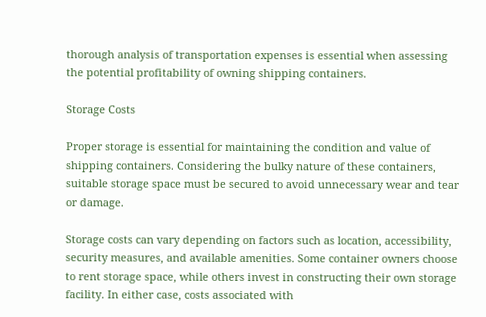thorough analysis of transportation expenses is essential when assessing the potential profitability of owning shipping containers.

Storage Costs

Proper storage is essential for maintaining the condition and value of shipping containers. Considering the bulky nature of these containers, suitable storage space must be secured to avoid unnecessary wear and tear or damage.

Storage costs can vary depending on factors such as location, accessibility, security measures, and available amenities. Some container owners choose to rent storage space, while others invest in constructing their own storage facility. In either case, costs associated with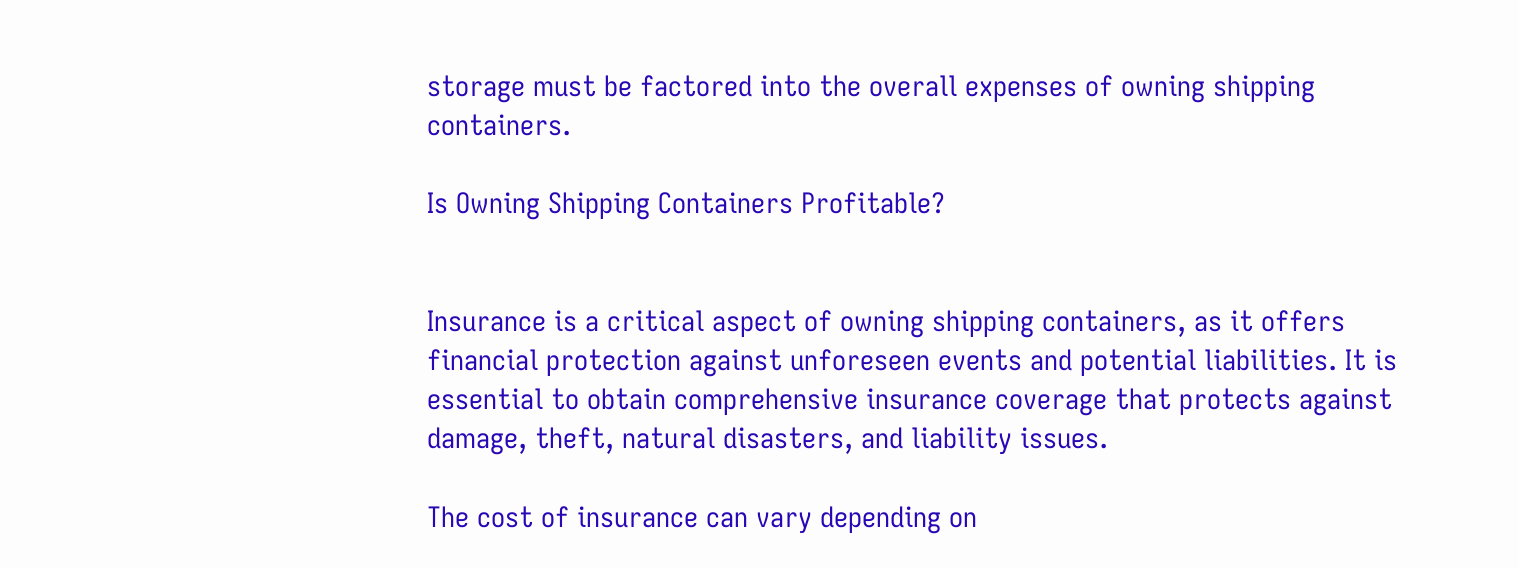storage must be factored into the overall expenses of owning shipping containers.

Is Owning Shipping Containers Profitable?


Insurance is a critical aspect of owning shipping containers, as it offers financial protection against unforeseen events and potential liabilities. It is essential to obtain comprehensive insurance coverage that protects against damage, theft, natural disasters, and liability issues.

The cost of insurance can vary depending on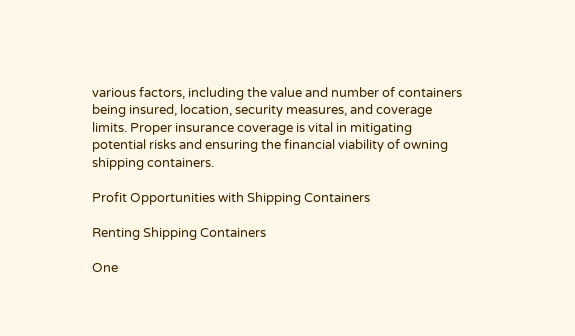various factors, including the value and number of containers being insured, location, security measures, and coverage limits. Proper insurance coverage is vital in mitigating potential risks and ensuring the financial viability of owning shipping containers.

Profit Opportunities with Shipping Containers

Renting Shipping Containers

One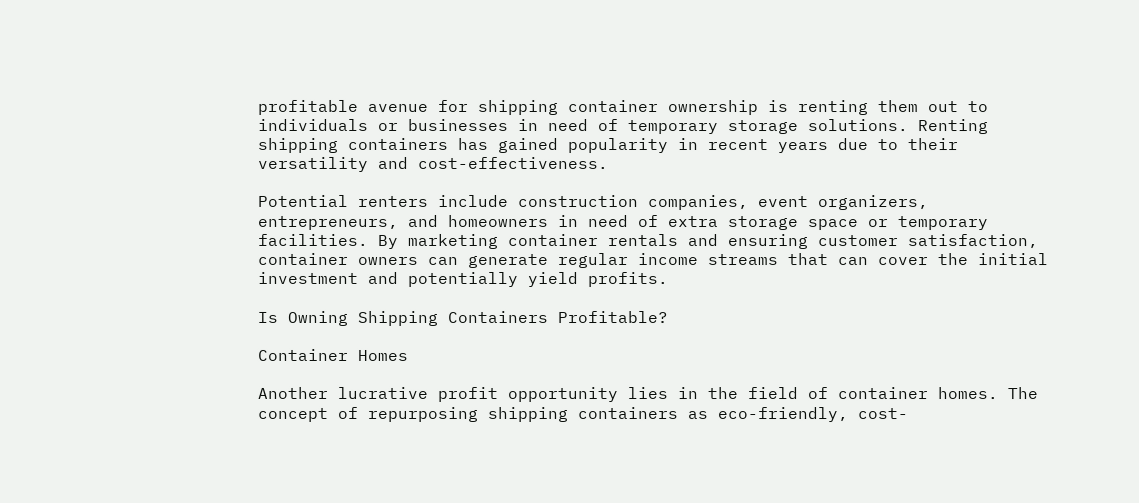profitable avenue for shipping container ownership is renting them out to individuals or businesses in need of temporary storage solutions. Renting shipping containers has gained popularity in recent years due to their versatility and cost-effectiveness.

Potential renters include construction companies, event organizers, entrepreneurs, and homeowners in need of extra storage space or temporary facilities. By marketing container rentals and ensuring customer satisfaction, container owners can generate regular income streams that can cover the initial investment and potentially yield profits.

Is Owning Shipping Containers Profitable?

Container Homes

Another lucrative profit opportunity lies in the field of container homes. The concept of repurposing shipping containers as eco-friendly, cost-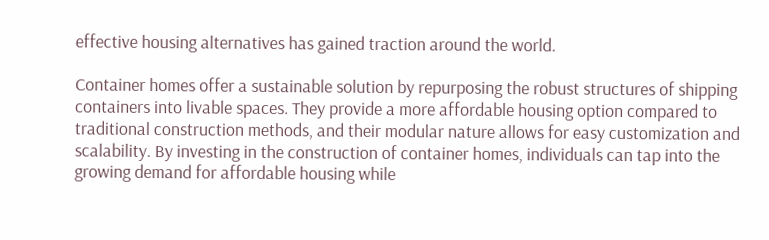effective housing alternatives has gained traction around the world.

Container homes offer a sustainable solution by repurposing the robust structures of shipping containers into livable spaces. They provide a more affordable housing option compared to traditional construction methods, and their modular nature allows for easy customization and scalability. By investing in the construction of container homes, individuals can tap into the growing demand for affordable housing while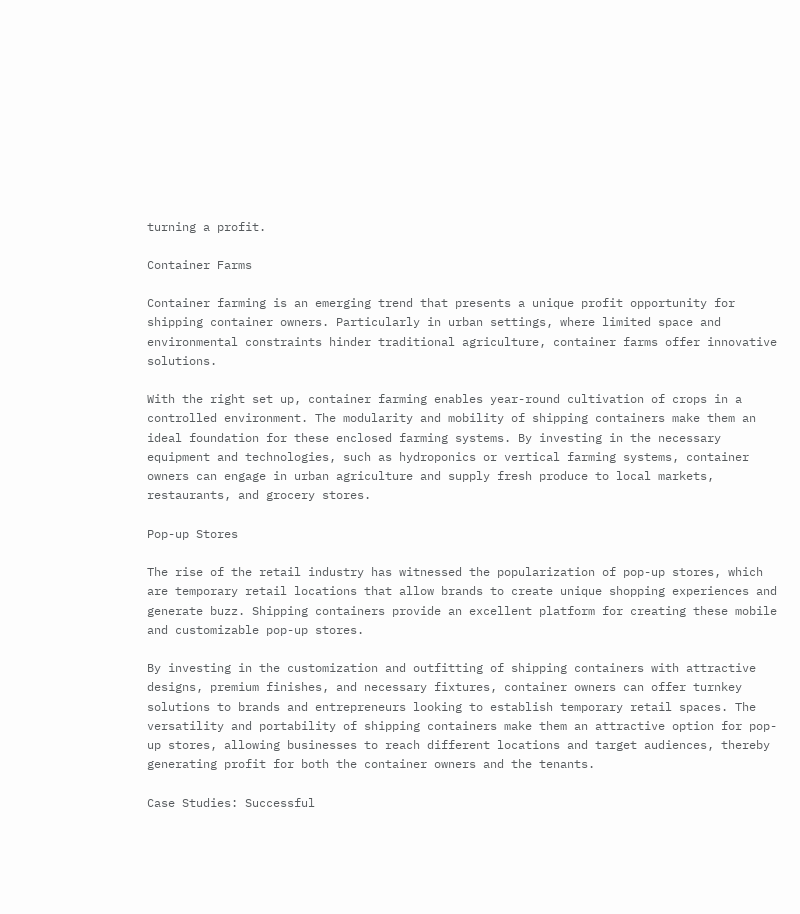turning a profit.

Container Farms

Container farming is an emerging trend that presents a unique profit opportunity for shipping container owners. Particularly in urban settings, where limited space and environmental constraints hinder traditional agriculture, container farms offer innovative solutions.

With the right set up, container farming enables year-round cultivation of crops in a controlled environment. The modularity and mobility of shipping containers make them an ideal foundation for these enclosed farming systems. By investing in the necessary equipment and technologies, such as hydroponics or vertical farming systems, container owners can engage in urban agriculture and supply fresh produce to local markets, restaurants, and grocery stores.

Pop-up Stores

The rise of the retail industry has witnessed the popularization of pop-up stores, which are temporary retail locations that allow brands to create unique shopping experiences and generate buzz. Shipping containers provide an excellent platform for creating these mobile and customizable pop-up stores.

By investing in the customization and outfitting of shipping containers with attractive designs, premium finishes, and necessary fixtures, container owners can offer turnkey solutions to brands and entrepreneurs looking to establish temporary retail spaces. The versatility and portability of shipping containers make them an attractive option for pop-up stores, allowing businesses to reach different locations and target audiences, thereby generating profit for both the container owners and the tenants.

Case Studies: Successful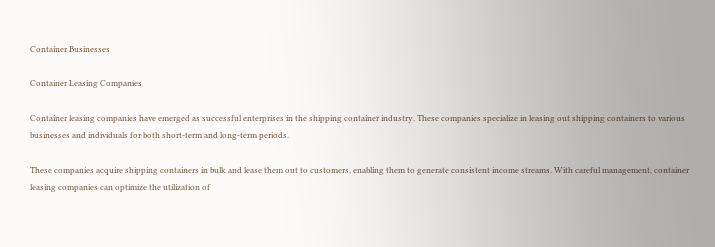Container Businesses

Container Leasing Companies

Container leasing companies have emerged as successful enterprises in the shipping container industry. These companies specialize in leasing out shipping containers to various businesses and individuals for both short-term and long-term periods.

These companies acquire shipping containers in bulk and lease them out to customers, enabling them to generate consistent income streams. With careful management, container leasing companies can optimize the utilization of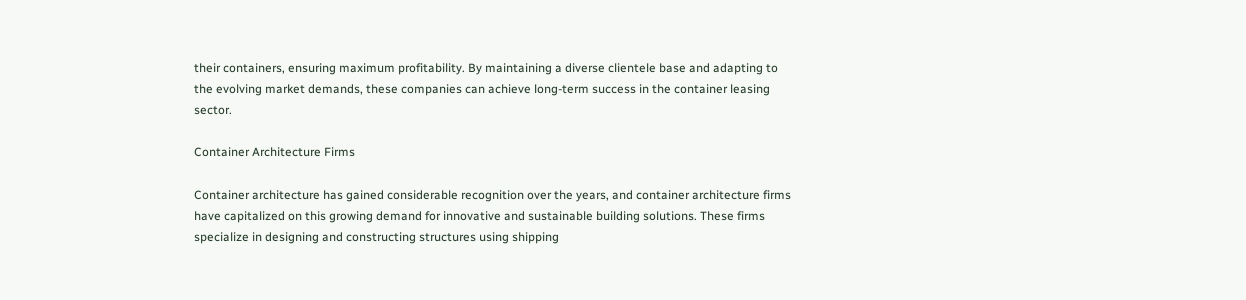their containers, ensuring maximum profitability. By maintaining a diverse clientele base and adapting to the evolving market demands, these companies can achieve long-term success in the container leasing sector.

Container Architecture Firms

Container architecture has gained considerable recognition over the years, and container architecture firms have capitalized on this growing demand for innovative and sustainable building solutions. These firms specialize in designing and constructing structures using shipping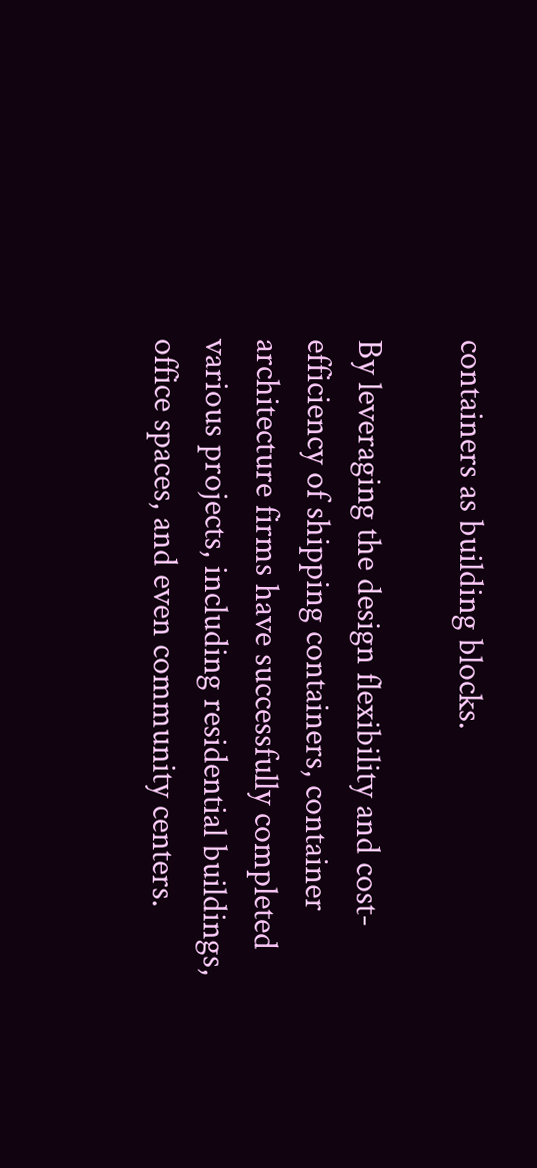containers as building blocks.

By leveraging the design flexibility and cost-efficiency of shipping containers, container architecture firms have successfully completed various projects, including residential buildings, office spaces, and even community centers.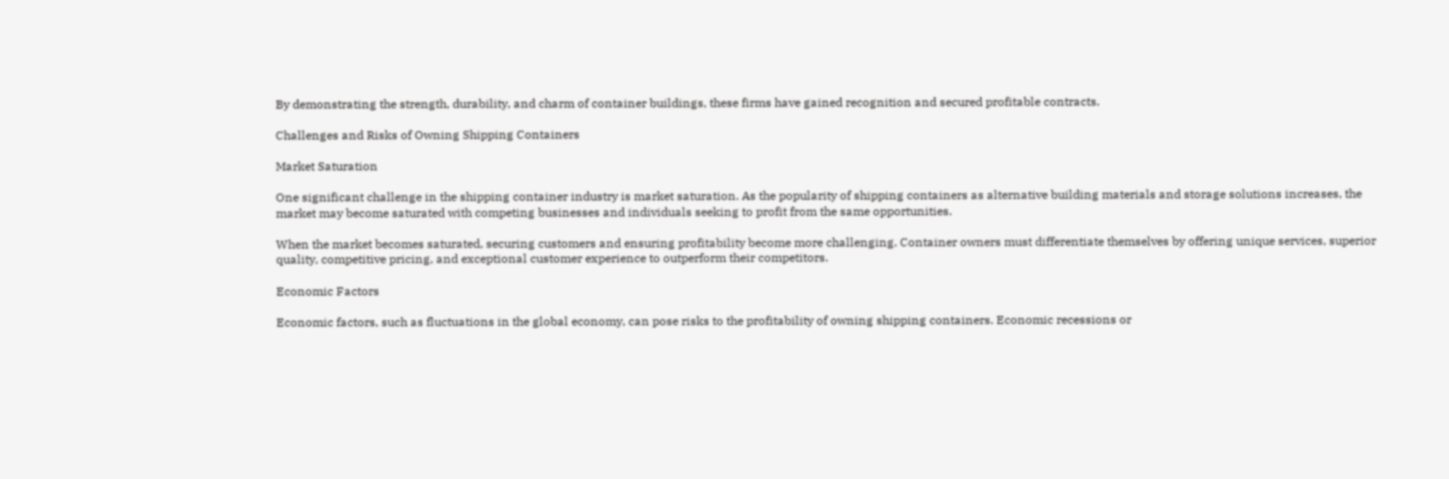By demonstrating the strength, durability, and charm of container buildings, these firms have gained recognition and secured profitable contracts.

Challenges and Risks of Owning Shipping Containers

Market Saturation

One significant challenge in the shipping container industry is market saturation. As the popularity of shipping containers as alternative building materials and storage solutions increases, the market may become saturated with competing businesses and individuals seeking to profit from the same opportunities.

When the market becomes saturated, securing customers and ensuring profitability become more challenging. Container owners must differentiate themselves by offering unique services, superior quality, competitive pricing, and exceptional customer experience to outperform their competitors.

Economic Factors

Economic factors, such as fluctuations in the global economy, can pose risks to the profitability of owning shipping containers. Economic recessions or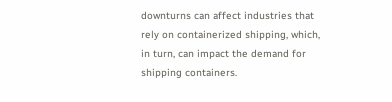downturns can affect industries that rely on containerized shipping, which, in turn, can impact the demand for shipping containers.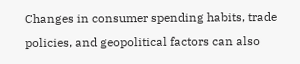Changes in consumer spending habits, trade policies, and geopolitical factors can also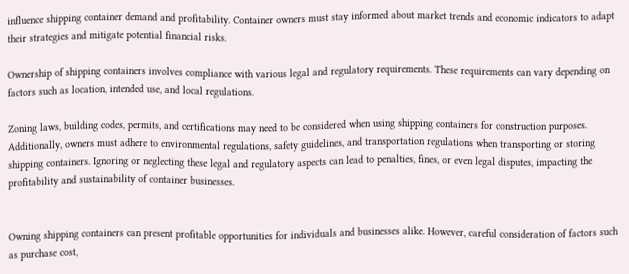influence shipping container demand and profitability. Container owners must stay informed about market trends and economic indicators to adapt their strategies and mitigate potential financial risks.

Ownership of shipping containers involves compliance with various legal and regulatory requirements. These requirements can vary depending on factors such as location, intended use, and local regulations.

Zoning laws, building codes, permits, and certifications may need to be considered when using shipping containers for construction purposes. Additionally, owners must adhere to environmental regulations, safety guidelines, and transportation regulations when transporting or storing shipping containers. Ignoring or neglecting these legal and regulatory aspects can lead to penalties, fines, or even legal disputes, impacting the profitability and sustainability of container businesses.


Owning shipping containers can present profitable opportunities for individuals and businesses alike. However, careful consideration of factors such as purchase cost,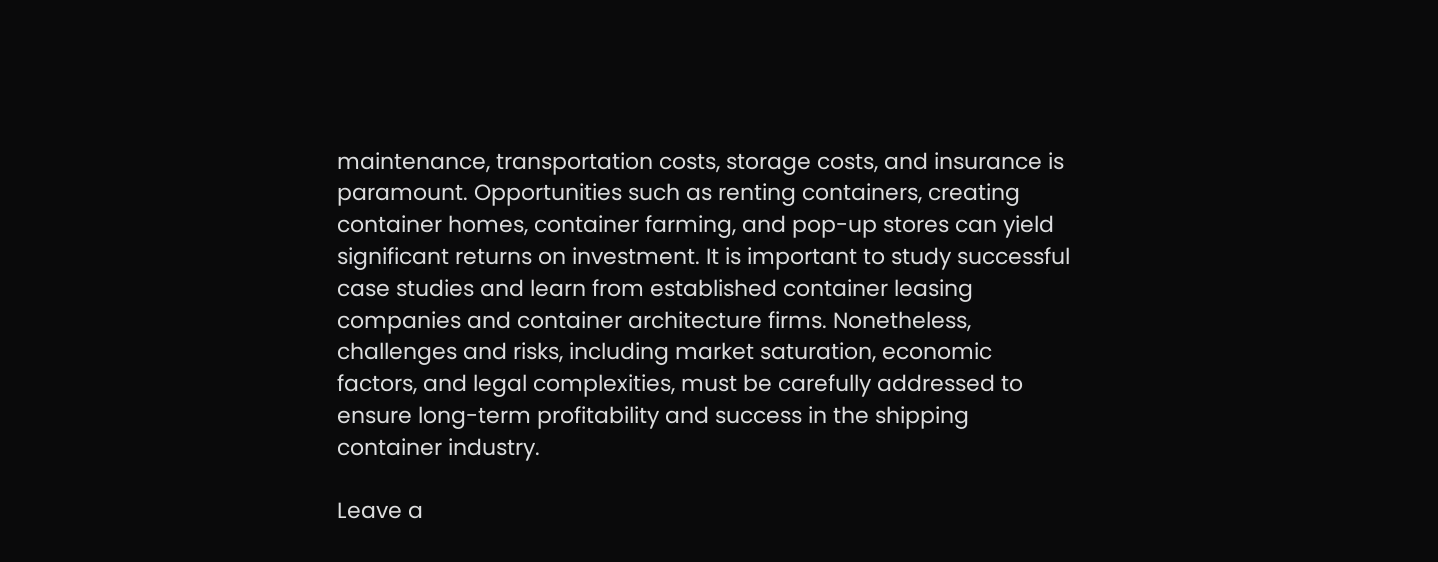maintenance, transportation costs, storage costs, and insurance is paramount. Opportunities such as renting containers, creating container homes, container farming, and pop-up stores can yield significant returns on investment. It is important to study successful case studies and learn from established container leasing companies and container architecture firms. Nonetheless, challenges and risks, including market saturation, economic factors, and legal complexities, must be carefully addressed to ensure long-term profitability and success in the shipping container industry.

Leave a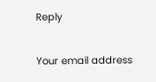Reply

Your email address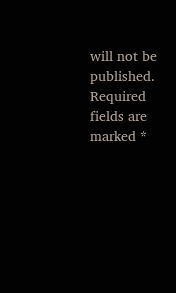will not be published. Required fields are marked *